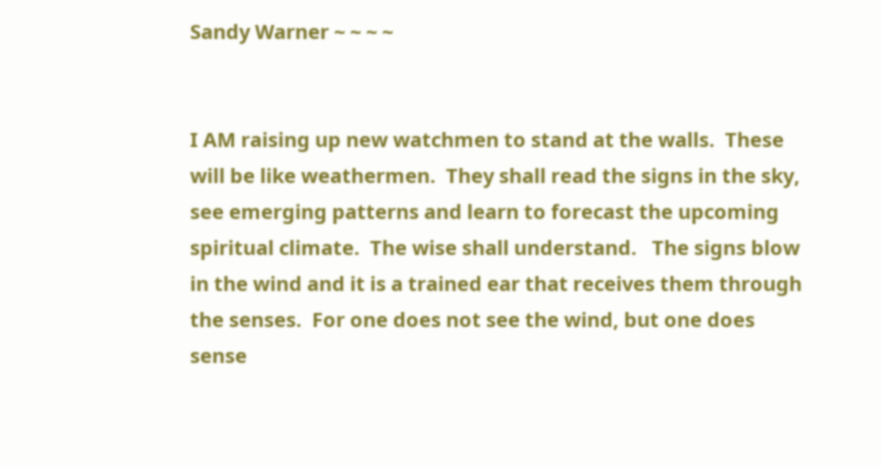Sandy Warner ~ ~ ~ ~


I AM raising up new watchmen to stand at the walls.  These will be like weathermen.  They shall read the signs in the sky, see emerging patterns and learn to forecast the upcoming spiritual climate.  The wise shall understand.   The signs blow in the wind and it is a trained ear that receives them through the senses.  For one does not see the wind, but one does sense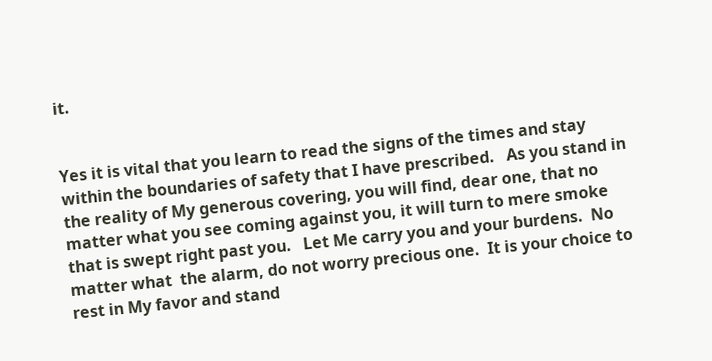it.


Yes it is vital that you learn to read the signs of the times and stay within the boundaries of safety that I have prescribed.   As you stand in the reality of My generous covering, you will find, dear one, that no matter what you see coming against you, it will turn to mere smoke that is swept right past you.   Let Me carry you and your burdens.  No matter what  the alarm, do not worry precious one.  It is your choice to rest in My favor and stand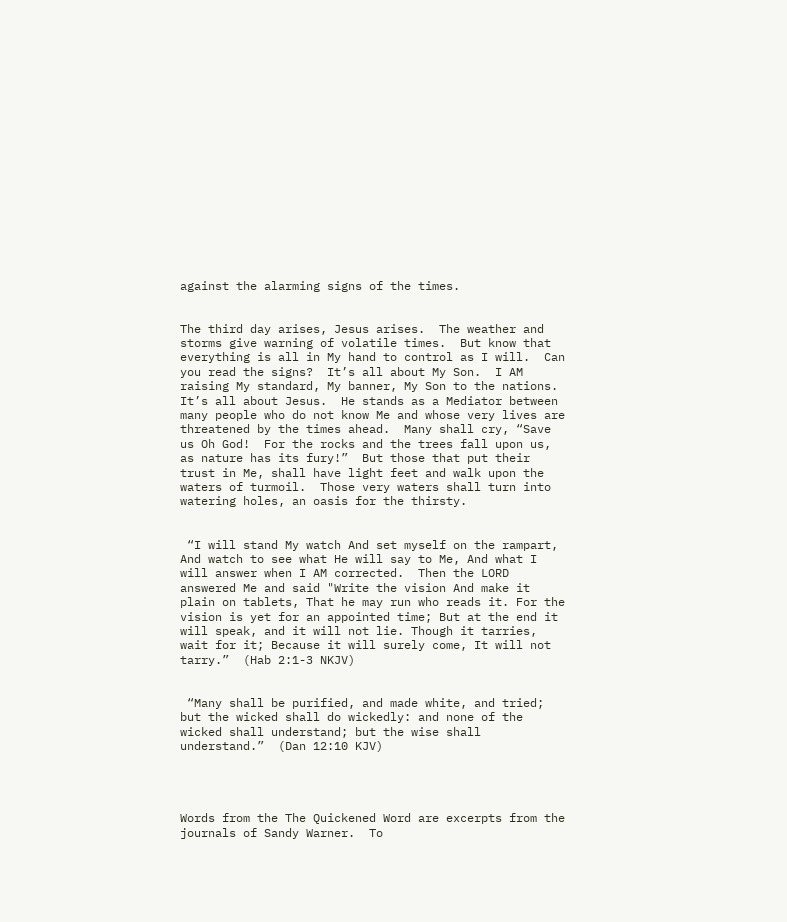against the alarming signs of the times.


The third day arises, Jesus arises.  The weather and storms give warning of volatile times.  But know that everything is all in My hand to control as I will.  Can you read the signs?  It’s all about My Son.  I AM raising My standard, My banner, My Son to the nations.  It’s all about Jesus.  He stands as a Mediator between many people who do not know Me and whose very lives are threatened by the times ahead.  Many shall cry, “Save us Oh God!  For the rocks and the trees fall upon us, as nature has its fury!”  But those that put their trust in Me, shall have light feet and walk upon the waters of turmoil.  Those very waters shall turn into watering holes, an oasis for the thirsty.


 “I will stand My watch And set myself on the rampart, And watch to see what He will say to Me, And what I will answer when I AM corrected.  Then the LORD  answered Me and said "Write the vision And make it plain on tablets, That he may run who reads it. For the vision is yet for an appointed time; But at the end it will speak, and it will not lie. Though it tarries, wait for it; Because it will surely come, It will not tarry.”  (Hab 2:1-3 NKJV)


 “Many shall be purified, and made white, and tried; but the wicked shall do wickedly: and none of the wicked shall understand; but the wise shall understand.”  (Dan 12:10 KJV)




Words from the The Quickened Word are excerpts from the journals of Sandy Warner.  To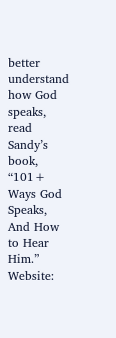better understand how God speaks, read Sandy’s book, “101+ Ways God Speaks, And How to Hear Him.”  Website: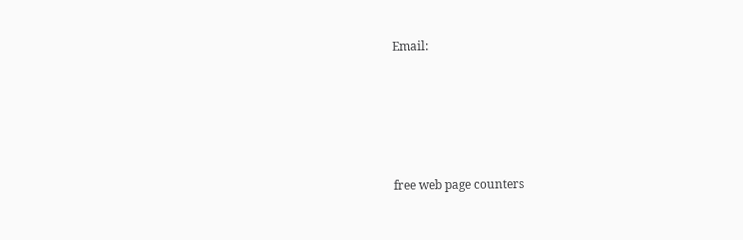Email:







free web page counters